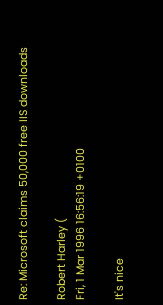Re: Microsoft claims 50,000 free IIS downloads

Robert Harley (
Fri, 1 Mar 1996 16:56:19 +0100

It's nice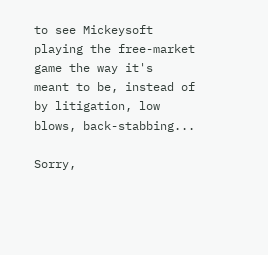to see Mickeysoft playing the free-market game the way it's
meant to be, instead of by litigation, low blows, back-stabbing...

Sorry,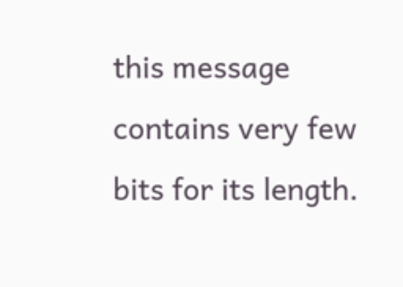this message contains very few bits for its length.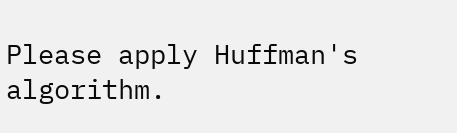Please apply Huffman's algorithm.